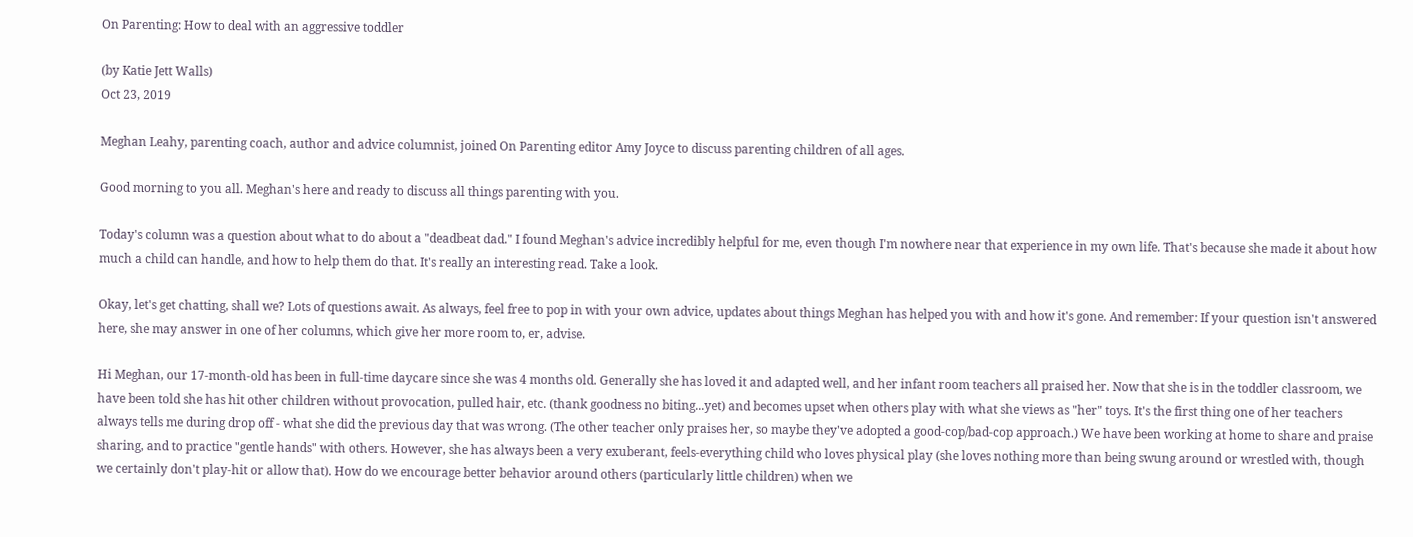On Parenting: How to deal with an aggressive toddler

(by Katie Jett Walls)
Oct 23, 2019

Meghan Leahy, parenting coach, author and advice columnist, joined On Parenting editor Amy Joyce to discuss parenting children of all ages.

Good morning to you all. Meghan's here and ready to discuss all things parenting with you.

Today's column was a question about what to do about a "deadbeat dad." I found Meghan's advice incredibly helpful for me, even though I'm nowhere near that experience in my own life. That's because she made it about how much a child can handle, and how to help them do that. It's really an interesting read. Take a look.

Okay, let's get chatting, shall we? Lots of questions await. As always, feel free to pop in with your own advice, updates about things Meghan has helped you with and how it's gone. And remember: If your question isn't answered here, she may answer in one of her columns, which give her more room to, er, advise.

Hi Meghan, our 17-month-old has been in full-time daycare since she was 4 months old. Generally she has loved it and adapted well, and her infant room teachers all praised her. Now that she is in the toddler classroom, we have been told she has hit other children without provocation, pulled hair, etc. (thank goodness no biting...yet) and becomes upset when others play with what she views as "her" toys. It's the first thing one of her teachers always tells me during drop off - what she did the previous day that was wrong. (The other teacher only praises her, so maybe they've adopted a good-cop/bad-cop approach.) We have been working at home to share and praise sharing, and to practice "gentle hands" with others. However, she has always been a very exuberant, feels-everything child who loves physical play (she loves nothing more than being swung around or wrestled with, though we certainly don't play-hit or allow that). How do we encourage better behavior around others (particularly little children) when we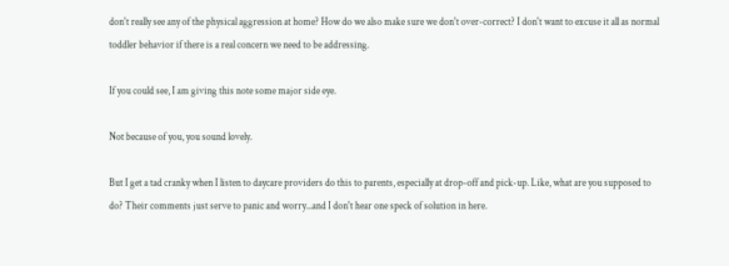don't really see any of the physical aggression at home? How do we also make sure we don't over-correct? I don't want to excuse it all as normal toddler behavior if there is a real concern we need to be addressing.

If you could see, I am giving this note some major side eye.

Not because of you, you sound lovely.

But I get a tad cranky when I listen to daycare providers do this to parents, especially at drop-off and pick-up. Like, what are you supposed to do? Their comments just serve to panic and worry...and I don't hear one speck of solution in here.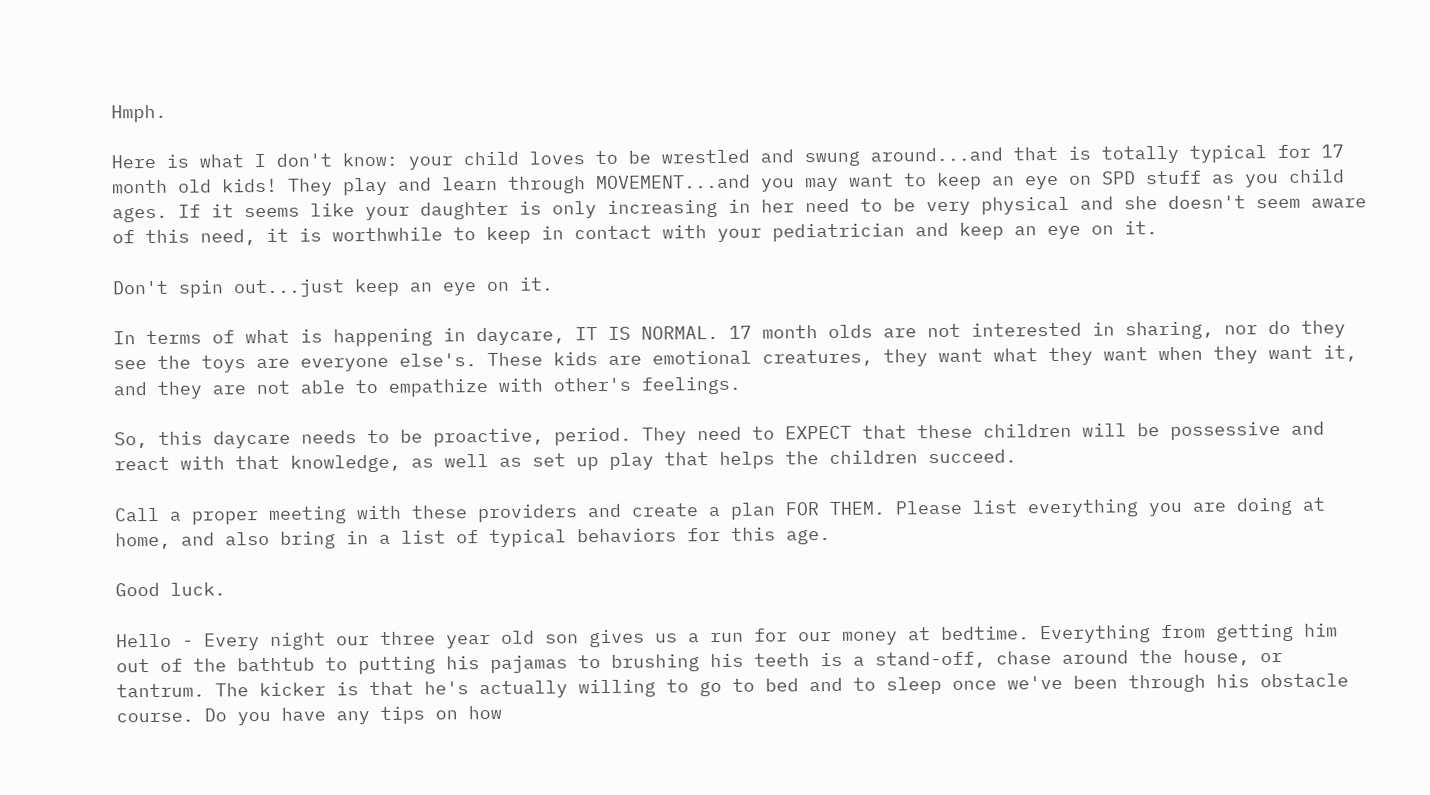Hmph.

Here is what I don't know: your child loves to be wrestled and swung around...and that is totally typical for 17 month old kids! They play and learn through MOVEMENT...and you may want to keep an eye on SPD stuff as you child ages. If it seems like your daughter is only increasing in her need to be very physical and she doesn't seem aware of this need, it is worthwhile to keep in contact with your pediatrician and keep an eye on it.

Don't spin out...just keep an eye on it.

In terms of what is happening in daycare, IT IS NORMAL. 17 month olds are not interested in sharing, nor do they see the toys are everyone else's. These kids are emotional creatures, they want what they want when they want it, and they are not able to empathize with other's feelings.

So, this daycare needs to be proactive, period. They need to EXPECT that these children will be possessive and react with that knowledge, as well as set up play that helps the children succeed.

Call a proper meeting with these providers and create a plan FOR THEM. Please list everything you are doing at home, and also bring in a list of typical behaviors for this age.

Good luck.

Hello - Every night our three year old son gives us a run for our money at bedtime. Everything from getting him out of the bathtub to putting his pajamas to brushing his teeth is a stand-off, chase around the house, or tantrum. The kicker is that he's actually willing to go to bed and to sleep once we've been through his obstacle course. Do you have any tips on how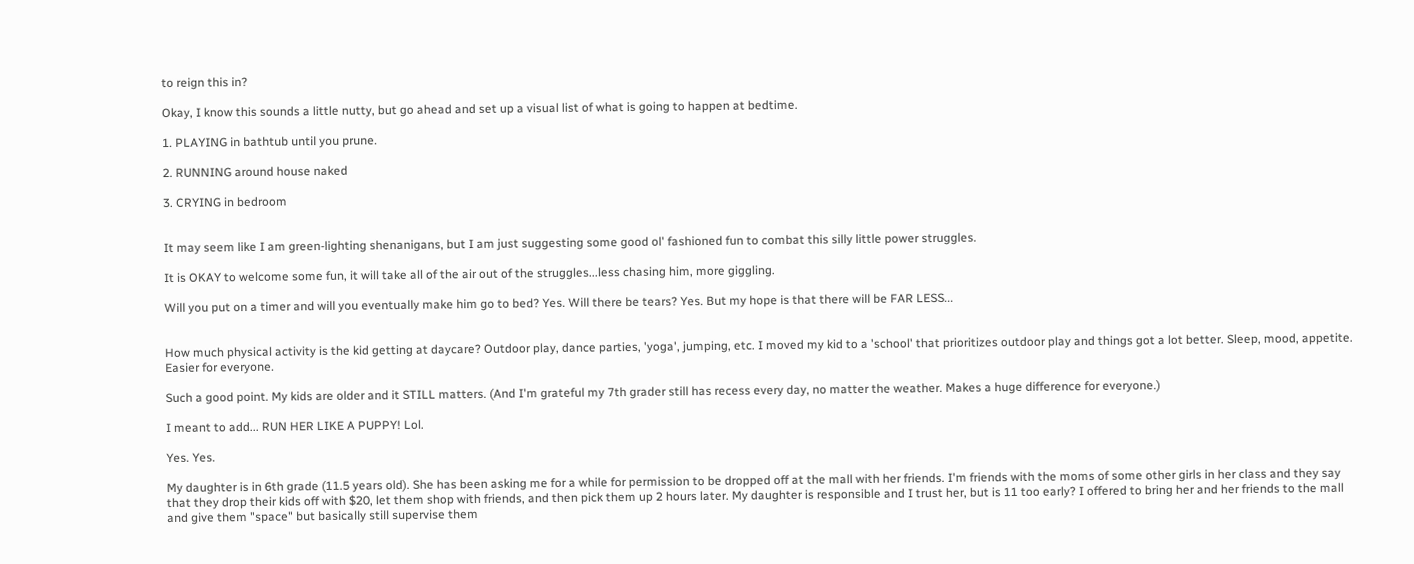to reign this in?

Okay, I know this sounds a little nutty, but go ahead and set up a visual list of what is going to happen at bedtime.

1. PLAYING in bathtub until you prune.

2. RUNNING around house naked

3. CRYING in bedroom


It may seem like I am green-lighting shenanigans, but I am just suggesting some good ol' fashioned fun to combat this silly little power struggles.

It is OKAY to welcome some fun, it will take all of the air out of the struggles...less chasing him, more giggling.

Will you put on a timer and will you eventually make him go to bed? Yes. Will there be tears? Yes. But my hope is that there will be FAR LESS...


How much physical activity is the kid getting at daycare? Outdoor play, dance parties, 'yoga', jumping, etc. I moved my kid to a 'school' that prioritizes outdoor play and things got a lot better. Sleep, mood, appetite. Easier for everyone.

Such a good point. My kids are older and it STILL matters. (And I'm grateful my 7th grader still has recess every day, no matter the weather. Makes a huge difference for everyone.)

I meant to add... RUN HER LIKE A PUPPY! Lol.

Yes. Yes.

My daughter is in 6th grade (11.5 years old). She has been asking me for a while for permission to be dropped off at the mall with her friends. I'm friends with the moms of some other girls in her class and they say that they drop their kids off with $20, let them shop with friends, and then pick them up 2 hours later. My daughter is responsible and I trust her, but is 11 too early? I offered to bring her and her friends to the mall and give them "space" but basically still supervise them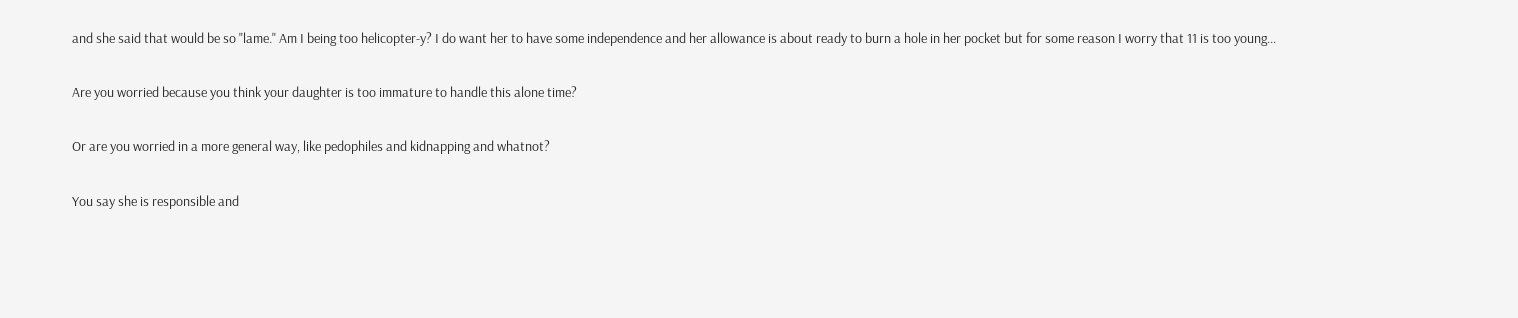and she said that would be so "lame." Am I being too helicopter-y? I do want her to have some independence and her allowance is about ready to burn a hole in her pocket but for some reason I worry that 11 is too young...

Are you worried because you think your daughter is too immature to handle this alone time?

Or are you worried in a more general way, like pedophiles and kidnapping and whatnot?

You say she is responsible and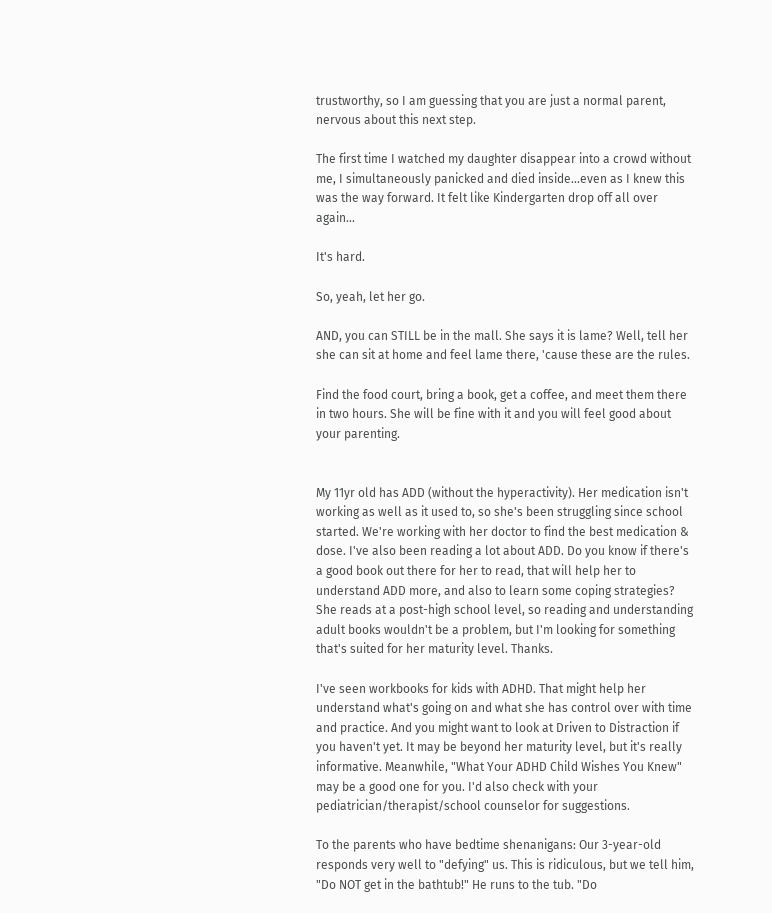trustworthy, so I am guessing that you are just a normal parent, nervous about this next step.

The first time I watched my daughter disappear into a crowd without me, I simultaneously panicked and died inside...even as I knew this was the way forward. It felt like Kindergarten drop off all over again...

It's hard.

So, yeah, let her go.

AND, you can STILL be in the mall. She says it is lame? Well, tell her she can sit at home and feel lame there, 'cause these are the rules.

Find the food court, bring a book, get a coffee, and meet them there in two hours. She will be fine with it and you will feel good about your parenting.


My 11yr old has ADD (without the hyperactivity). Her medication isn't working as well as it used to, so she's been struggling since school started. We're working with her doctor to find the best medication & dose. I've also been reading a lot about ADD. Do you know if there's a good book out there for her to read, that will help her to understand ADD more, and also to learn some coping strategies? She reads at a post-high school level, so reading and understanding adult books wouldn't be a problem, but I'm looking for something that's suited for her maturity level. Thanks.

I've seen workbooks for kids with ADHD. That might help her understand what's going on and what she has control over with time and practice. And you might want to look at Driven to Distraction if you haven't yet. It may be beyond her maturity level, but it's really informative. Meanwhile, "What Your ADHD Child Wishes You Knew" may be a good one for you. I'd also check with your pediatrician/therapist/school counselor for suggestions.

To the parents who have bedtime shenanigans: Our 3-year-old responds very well to "defying" us. This is ridiculous, but we tell him, "Do NOT get in the bathtub!" He runs to the tub. "Do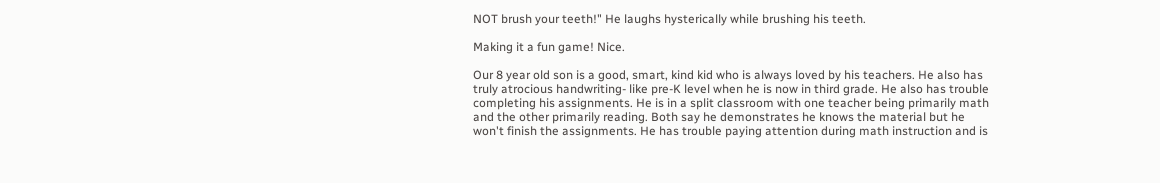NOT brush your teeth!" He laughs hysterically while brushing his teeth.

Making it a fun game! Nice.

Our 8 year old son is a good, smart, kind kid who is always loved by his teachers. He also has truly atrocious handwriting- like pre-K level when he is now in third grade. He also has trouble completing his assignments. He is in a split classroom with one teacher being primarily math and the other primarily reading. Both say he demonstrates he knows the material but he won't finish the assignments. He has trouble paying attention during math instruction and is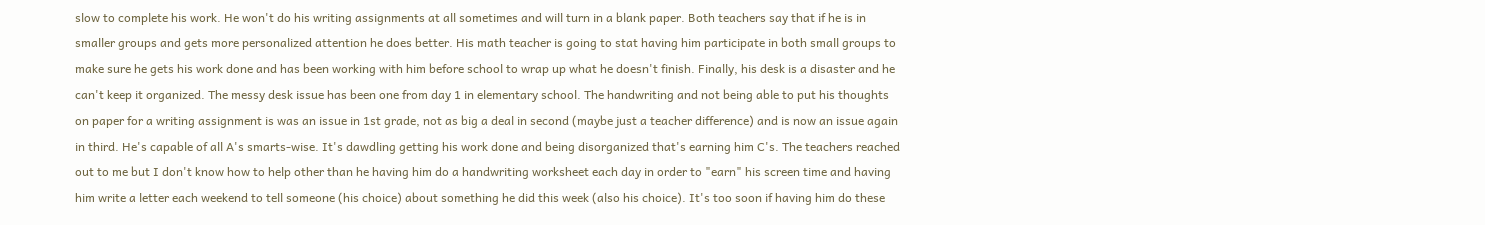slow to complete his work. He won't do his writing assignments at all sometimes and will turn in a blank paper. Both teachers say that if he is in smaller groups and gets more personalized attention he does better. His math teacher is going to stat having him participate in both small groups to make sure he gets his work done and has been working with him before school to wrap up what he doesn't finish. Finally, his desk is a disaster and he can't keep it organized. The messy desk issue has been one from day 1 in elementary school. The handwriting and not being able to put his thoughts on paper for a writing assignment is was an issue in 1st grade, not as big a deal in second (maybe just a teacher difference) and is now an issue again in third. He's capable of all A's smarts-wise. It's dawdling getting his work done and being disorganized that's earning him C's. The teachers reached out to me but I don't know how to help other than he having him do a handwriting worksheet each day in order to "earn" his screen time and having him write a letter each weekend to tell someone (his choice) about something he did this week (also his choice). It's too soon if having him do these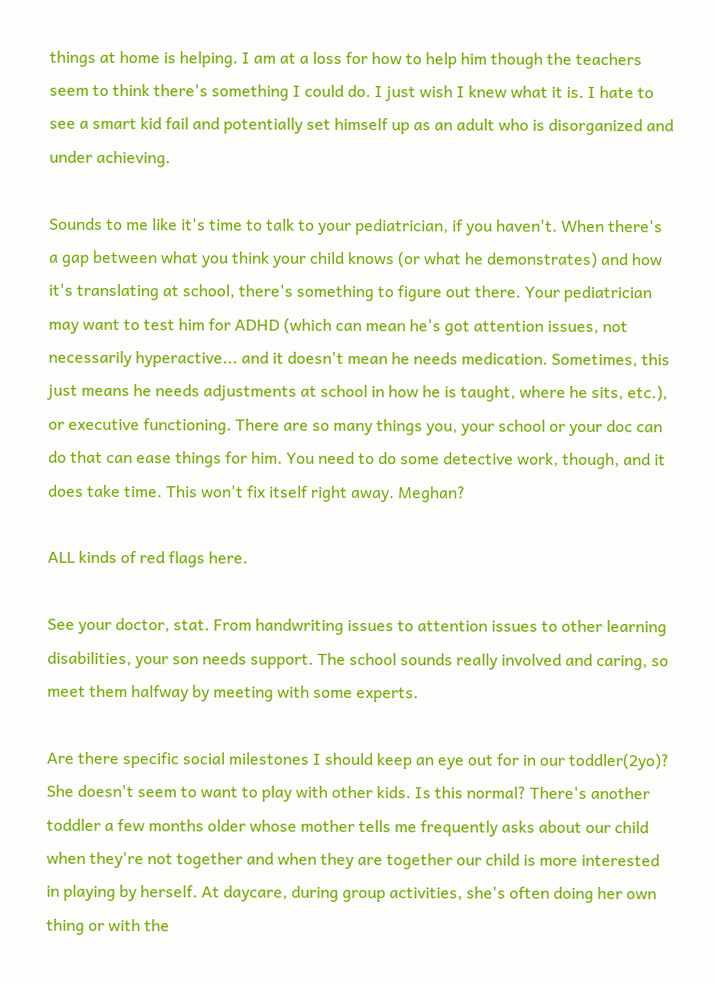things at home is helping. I am at a loss for how to help him though the teachers seem to think there's something I could do. I just wish I knew what it is. I hate to see a smart kid fail and potentially set himself up as an adult who is disorganized and under achieving.

Sounds to me like it's time to talk to your pediatrician, if you haven't. When there's a gap between what you think your child knows (or what he demonstrates) and how it's translating at school, there's something to figure out there. Your pediatrician may want to test him for ADHD (which can mean he's got attention issues, not necessarily hyperactive... and it doesn't mean he needs medication. Sometimes, this just means he needs adjustments at school in how he is taught, where he sits, etc.), or executive functioning. There are so many things you, your school or your doc can do that can ease things for him. You need to do some detective work, though, and it does take time. This won't fix itself right away. Meghan?

ALL kinds of red flags here.

See your doctor, stat. From handwriting issues to attention issues to other learning disabilities, your son needs support. The school sounds really involved and caring, so meet them halfway by meeting with some experts.

Are there specific social milestones I should keep an eye out for in our toddler(2yo)? She doesn't seem to want to play with other kids. Is this normal? There's another toddler a few months older whose mother tells me frequently asks about our child when they're not together and when they are together our child is more interested in playing by herself. At daycare, during group activities, she's often doing her own thing or with the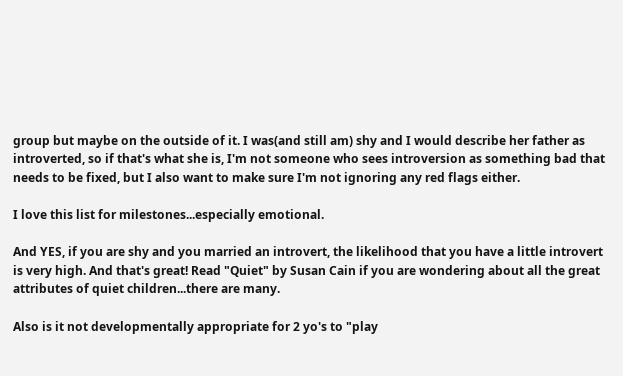group but maybe on the outside of it. I was(and still am) shy and I would describe her father as introverted, so if that's what she is, I'm not someone who sees introversion as something bad that needs to be fixed, but I also want to make sure I'm not ignoring any red flags either.

I love this list for milestones...especially emotional.

And YES, if you are shy and you married an introvert, the likelihood that you have a little introvert is very high. And that's great! Read "Quiet" by Susan Cain if you are wondering about all the great attributes of quiet children...there are many.

Also is it not developmentally appropriate for 2 yo's to "play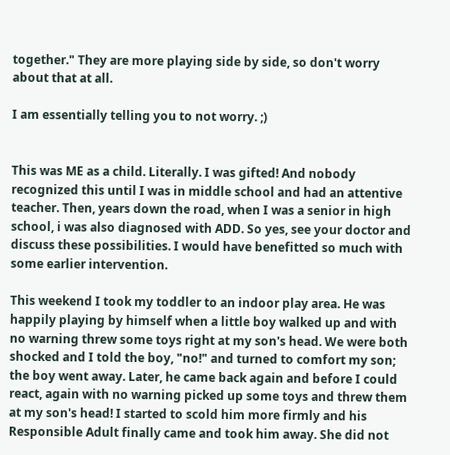together." They are more playing side by side, so don't worry about that at all.

I am essentially telling you to not worry. ;)


This was ME as a child. Literally. I was gifted! And nobody recognized this until I was in middle school and had an attentive teacher. Then, years down the road, when I was a senior in high school, i was also diagnosed with ADD. So yes, see your doctor and discuss these possibilities. I would have benefitted so much with some earlier intervention.

This weekend I took my toddler to an indoor play area. He was happily playing by himself when a little boy walked up and with no warning threw some toys right at my son's head. We were both shocked and I told the boy, "no!" and turned to comfort my son; the boy went away. Later, he came back again and before I could react, again with no warning picked up some toys and threw them at my son's head! I started to scold him more firmly and his Responsible Adult finally came and took him away. She did not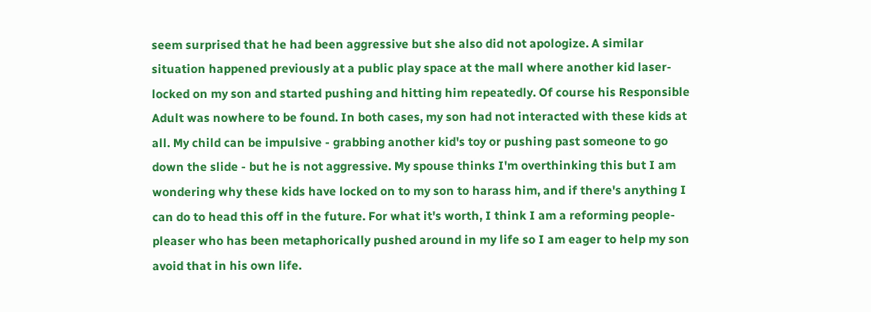seem surprised that he had been aggressive but she also did not apologize. A similar situation happened previously at a public play space at the mall where another kid laser-locked on my son and started pushing and hitting him repeatedly. Of course his Responsible Adult was nowhere to be found. In both cases, my son had not interacted with these kids at all. My child can be impulsive - grabbing another kid's toy or pushing past someone to go down the slide - but he is not aggressive. My spouse thinks I'm overthinking this but I am wondering why these kids have locked on to my son to harass him, and if there's anything I can do to head this off in the future. For what it's worth, I think I am a reforming people-pleaser who has been metaphorically pushed around in my life so I am eager to help my son avoid that in his own life.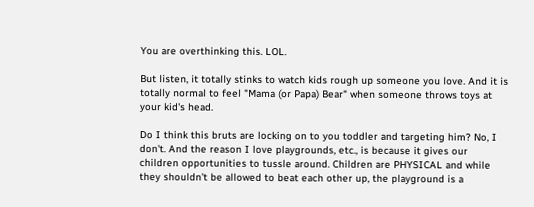You are overthinking this. LOL.

But listen, it totally stinks to watch kids rough up someone you love. And it is totally normal to feel "Mama (or Papa) Bear" when someone throws toys at your kid's head.

Do I think this bruts are locking on to you toddler and targeting him? No, I don't. And the reason I love playgrounds, etc., is because it gives our children opportunities to tussle around. Children are PHYSICAL and while they shouldn't be allowed to beat each other up, the playground is a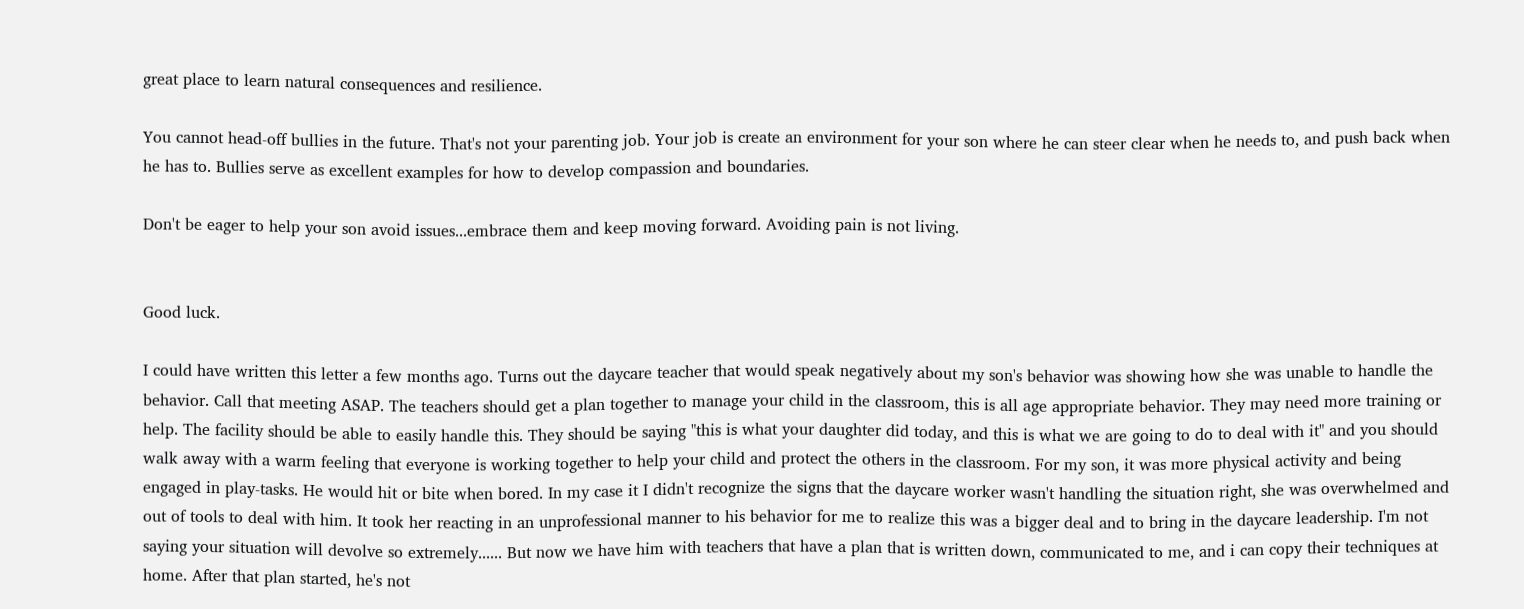great place to learn natural consequences and resilience.

You cannot head-off bullies in the future. That's not your parenting job. Your job is create an environment for your son where he can steer clear when he needs to, and push back when he has to. Bullies serve as excellent examples for how to develop compassion and boundaries.

Don't be eager to help your son avoid issues...embrace them and keep moving forward. Avoiding pain is not living.


Good luck.

I could have written this letter a few months ago. Turns out the daycare teacher that would speak negatively about my son's behavior was showing how she was unable to handle the behavior. Call that meeting ASAP. The teachers should get a plan together to manage your child in the classroom, this is all age appropriate behavior. They may need more training or help. The facility should be able to easily handle this. They should be saying "this is what your daughter did today, and this is what we are going to do to deal with it" and you should walk away with a warm feeling that everyone is working together to help your child and protect the others in the classroom. For my son, it was more physical activity and being engaged in play-tasks. He would hit or bite when bored. In my case it I didn't recognize the signs that the daycare worker wasn't handling the situation right, she was overwhelmed and out of tools to deal with him. It took her reacting in an unprofessional manner to his behavior for me to realize this was a bigger deal and to bring in the daycare leadership. I'm not saying your situation will devolve so extremely...... But now we have him with teachers that have a plan that is written down, communicated to me, and i can copy their techniques at home. After that plan started, he's not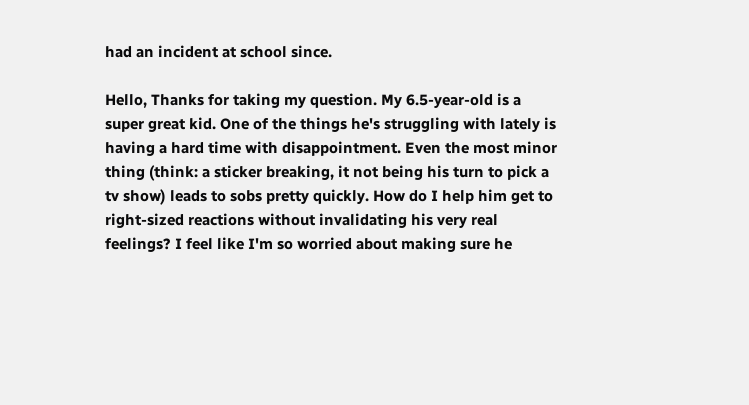had an incident at school since.

Hello, Thanks for taking my question. My 6.5-year-old is a super great kid. One of the things he's struggling with lately is having a hard time with disappointment. Even the most minor thing (think: a sticker breaking, it not being his turn to pick a tv show) leads to sobs pretty quickly. How do I help him get to right-sized reactions without invalidating his very real feelings? I feel like I'm so worried about making sure he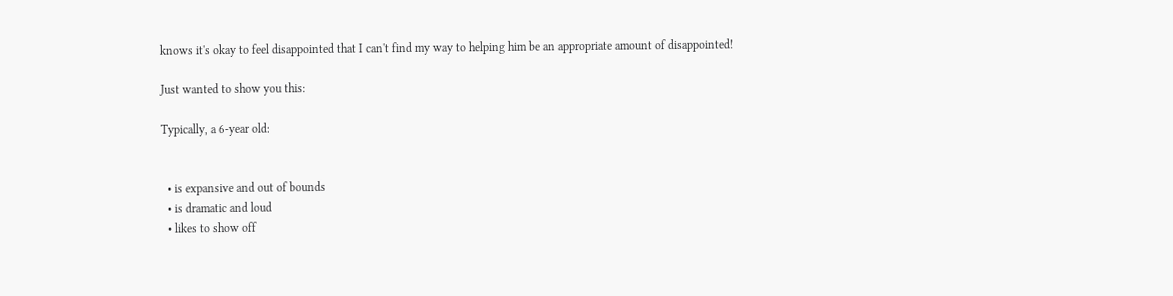knows it's okay to feel disappointed that I can't find my way to helping him be an appropriate amount of disappointed!

Just wanted to show you this:

Typically, a 6-year old:


  • is expansive and out of bounds
  • is dramatic and loud
  • likes to show off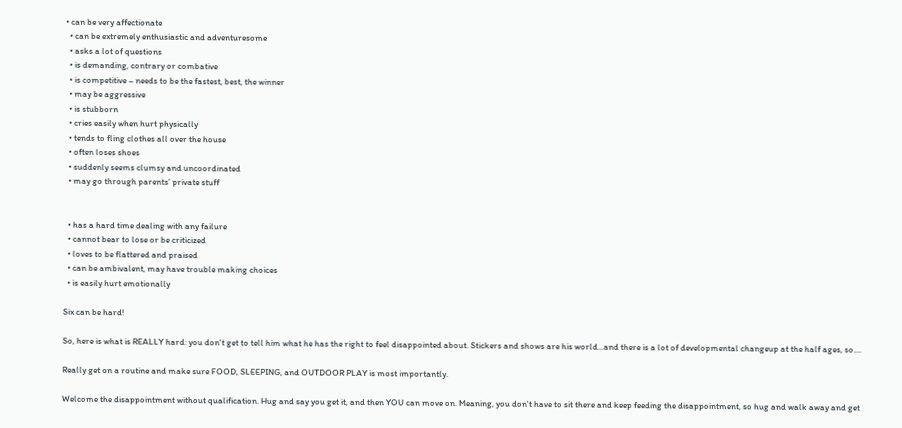• can be very affectionate
  • can be extremely enthusiastic and adventuresome
  • asks a lot of questions
  • is demanding, contrary or combative
  • is competitive – needs to be the fastest, best, the winner
  • may be aggressive
  • is stubborn
  • cries easily when hurt physically
  • tends to fling clothes all over the house
  • often loses shoes
  • suddenly seems clumsy and uncoordinated
  • may go through parents’ private stuff


  • has a hard time dealing with any failure
  • cannot bear to lose or be criticized
  • loves to be flattered and praised
  • can be ambivalent, may have trouble making choices
  • is easily hurt emotionally

Six can be hard!

So, here is what is REALLY hard: you don't get to tell him what he has the right to feel disappointed about. Stickers and shows are his world...and there is a lot of developmental changeup at the half ages, so....

Really get on a routine and make sure FOOD, SLEEPING, and OUTDOOR PLAY is most importantly.

Welcome the disappointment without qualification. Hug and say you get it, and then YOU can move on. Meaning, you don't have to sit there and keep feeding the disappointment, so hug and walk away and get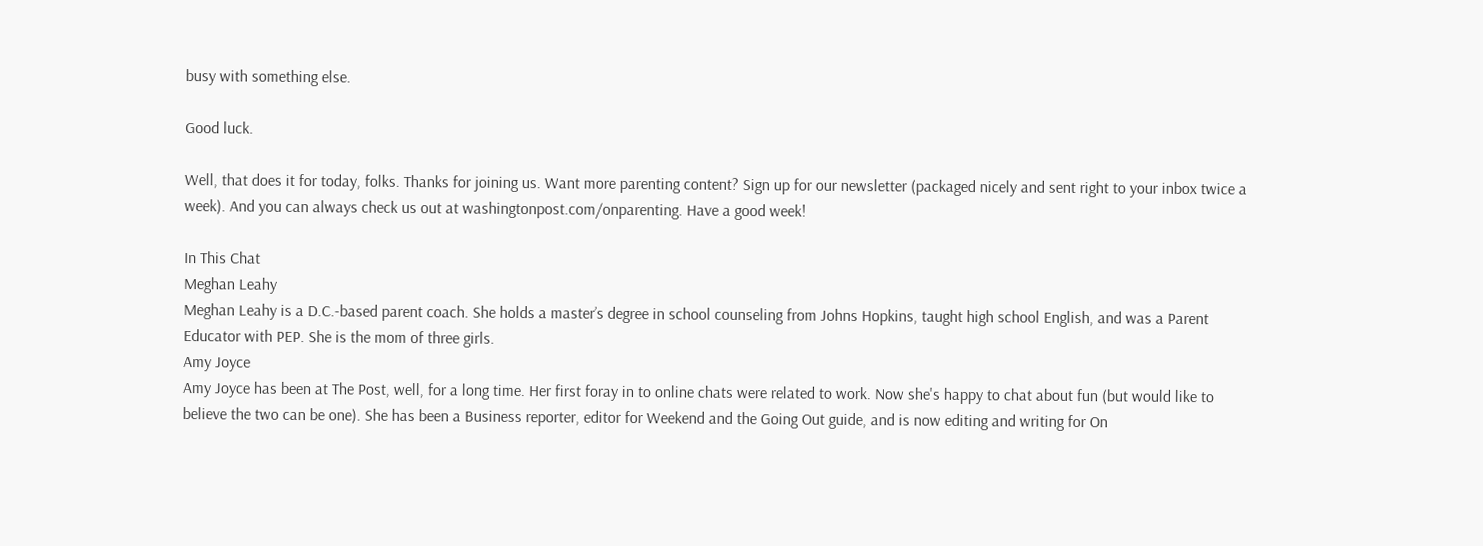busy with something else.

Good luck.

Well, that does it for today, folks. Thanks for joining us. Want more parenting content? Sign up for our newsletter (packaged nicely and sent right to your inbox twice a week). And you can always check us out at washingtonpost.com/onparenting. Have a good week!

In This Chat
Meghan Leahy
Meghan Leahy is a D.C.-based parent coach. She holds a master’s degree in school counseling from Johns Hopkins, taught high school English, and was a Parent Educator with PEP. She is the mom of three girls.
Amy Joyce
Amy Joyce has been at The Post, well, for a long time. Her first foray in to online chats were related to work. Now she's happy to chat about fun (but would like to believe the two can be one). She has been a Business reporter, editor for Weekend and the Going Out guide, and is now editing and writing for On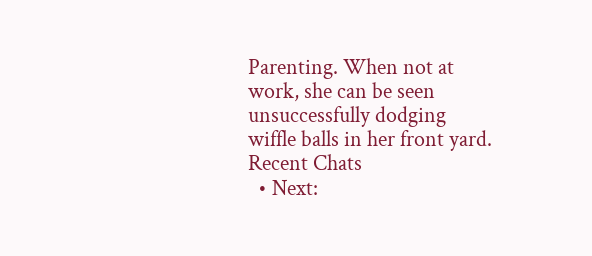Parenting. When not at work, she can be seen unsuccessfully dodging wiffle balls in her front yard.
Recent Chats
  • Next: